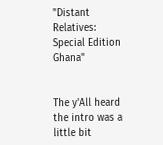"Distant Relatives: Special Edition Ghana"


The y'All heard the intro was a little bit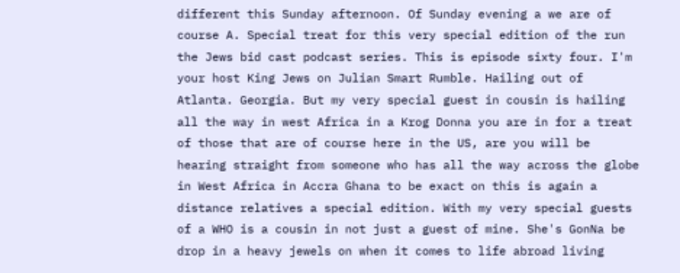different this Sunday afternoon. Of Sunday evening a we are of course A. Special treat for this very special edition of the run the Jews bid cast podcast series. This is episode sixty four. I'm your host King Jews on Julian Smart Rumble. Hailing out of Atlanta. Georgia. But my very special guest in cousin is hailing all the way in west Africa in a Krog Donna you are in for a treat of those that are of course here in the US, are you will be hearing straight from someone who has all the way across the globe in West Africa in Accra Ghana to be exact on this is again a distance relatives a special edition. With my very special guests of a WHO is a cousin in not just a guest of mine. She's GonNa be drop in a heavy jewels on when it comes to life abroad living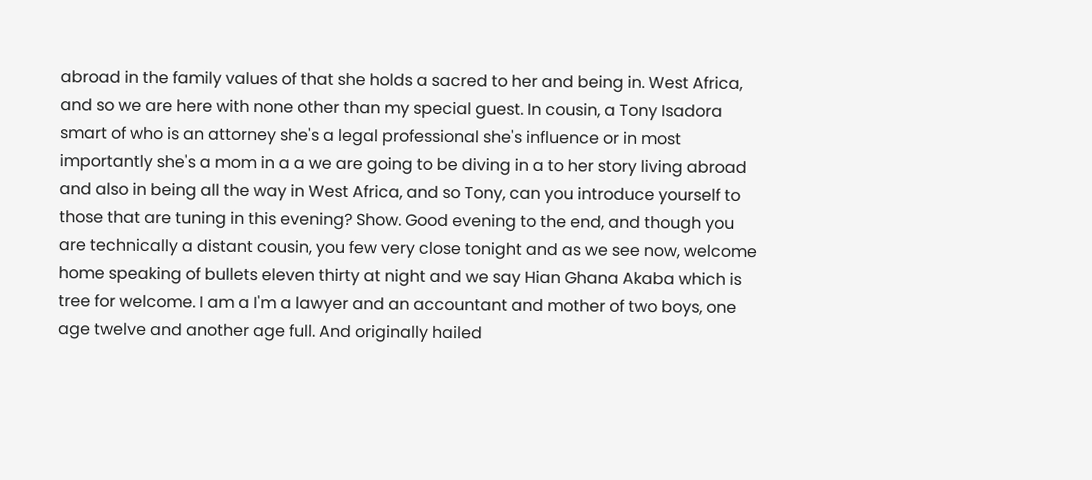abroad in the family values of that she holds a sacred to her and being in. West Africa, and so we are here with none other than my special guest. In cousin, a Tony Isadora smart of who is an attorney she's a legal professional she's influence or in most importantly she's a mom in a a we are going to be diving in a to her story living abroad and also in being all the way in West Africa, and so Tony, can you introduce yourself to those that are tuning in this evening? Show. Good evening to the end, and though you are technically a distant cousin, you few very close tonight and as we see now, welcome home speaking of bullets eleven thirty at night and we say Hian Ghana Akaba which is tree for welcome. I am a I'm a lawyer and an accountant and mother of two boys, one age twelve and another age full. And originally hailed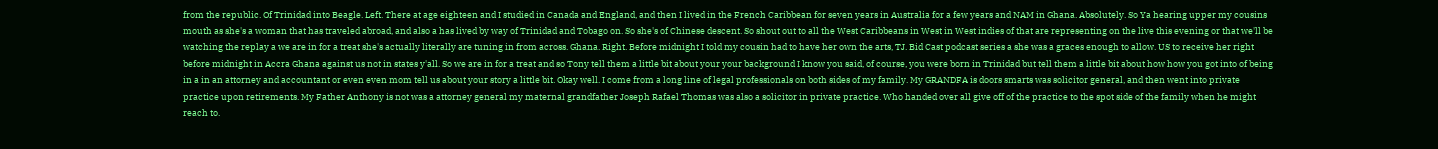from the republic. Of Trinidad into Beagle. Left. There at age eighteen and I studied in Canada and England, and then I lived in the French Caribbean for seven years in Australia for a few years and NAM in Ghana. Absolutely. So Ya hearing upper my cousins mouth as she's a woman that has traveled abroad, and also a has lived by way of Trinidad and Tobago on. So she's of Chinese descent. So shout out to all the West Caribbeans in West in West indies of that are representing on the live this evening or that we'll be watching the replay a we are in for a treat she's actually literally are tuning in from across. Ghana. Right. Before midnight I told my cousin had to have her own the arts, TJ. Bid Cast podcast series a she was a graces enough to allow. US to receive her right before midnight in Accra Ghana against us not in states y'all. So we are in for a treat and so Tony tell them a little bit about your your background I know you said, of course, you were born in Trinidad but tell them a little bit about how how you got into of being in a in an attorney and accountant or even even mom tell us about your story a little bit. Okay well. I come from a long line of legal professionals on both sides of my family. My GRANDFA is doors smarts was solicitor general, and then went into private practice upon retirements. My Father Anthony is not was a attorney general my maternal grandfather Joseph Rafael Thomas was also a solicitor in private practice. Who handed over all give off of the practice to the spot side of the family when he might reach to.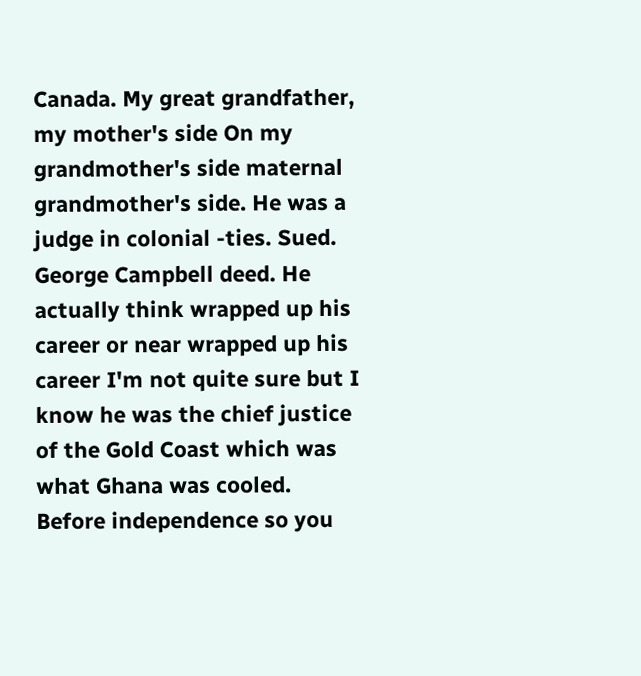Canada. My great grandfather, my mother's side On my grandmother's side maternal grandmother's side. He was a judge in colonial -ties. Sued. George Campbell deed. He actually think wrapped up his career or near wrapped up his career I'm not quite sure but I know he was the chief justice of the Gold Coast which was what Ghana was cooled. Before independence so you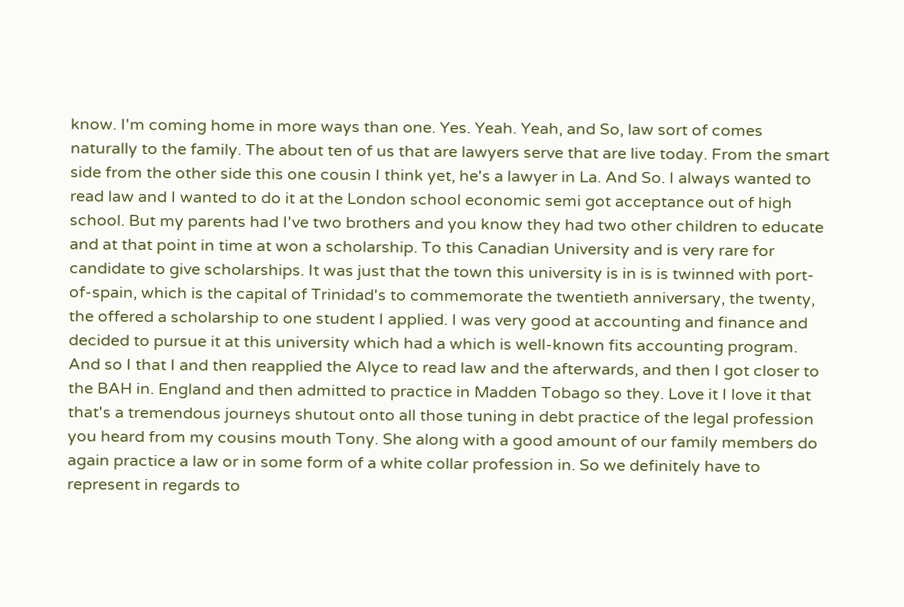know. I'm coming home in more ways than one. Yes. Yeah. Yeah, and So, law sort of comes naturally to the family. The about ten of us that are lawyers serve that are live today. From the smart side from the other side this one cousin I think yet, he's a lawyer in La. And So. I always wanted to read law and I wanted to do it at the London school economic semi got acceptance out of high school. But my parents had I've two brothers and you know they had two other children to educate and at that point in time at won a scholarship. To this Canadian University and is very rare for candidate to give scholarships. It was just that the town this university is in is is twinned with port-of-spain, which is the capital of Trinidad's to commemorate the twentieth anniversary, the twenty, the offered a scholarship to one student I applied. I was very good at accounting and finance and decided to pursue it at this university which had a which is well-known fits accounting program. And so I that I and then reapplied the Alyce to read law and the afterwards, and then I got closer to the BAH in. England and then admitted to practice in Madden Tobago so they. Love it I love it that that's a tremendous journeys shutout onto all those tuning in debt practice of the legal profession you heard from my cousins mouth Tony. She along with a good amount of our family members do again practice a law or in some form of a white collar profession in. So we definitely have to represent in regards to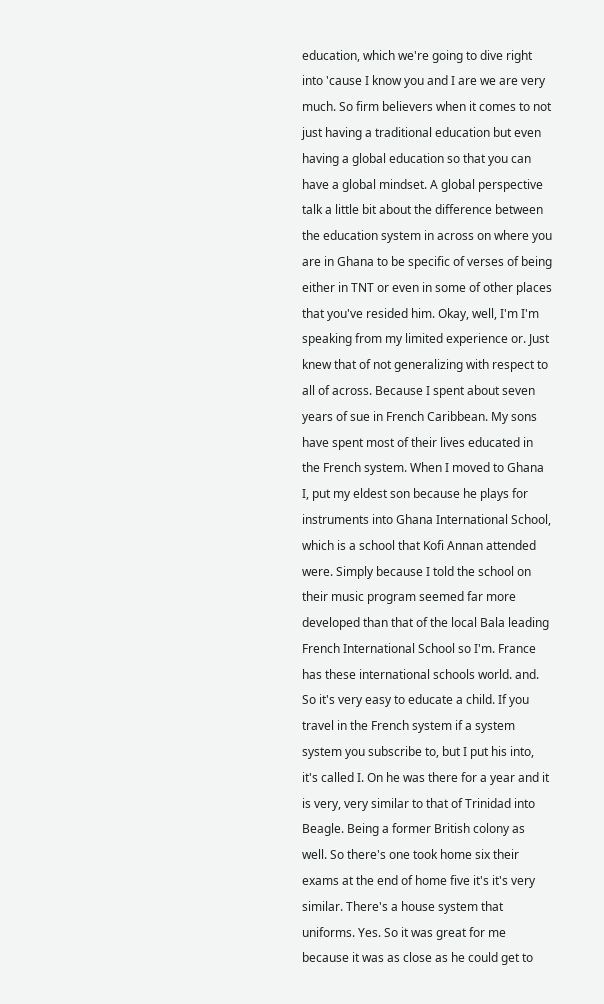education, which we're going to dive right into 'cause I know you and I are we are very much. So firm believers when it comes to not just having a traditional education but even having a global education so that you can have a global mindset. A global perspective talk a little bit about the difference between the education system in across on where you are in Ghana to be specific of verses of being either in TNT or even in some of other places that you've resided him. Okay, well, I'm I'm speaking from my limited experience or. Just knew that of not generalizing with respect to all of across. Because I spent about seven years of sue in French Caribbean. My sons have spent most of their lives educated in the French system. When I moved to Ghana I, put my eldest son because he plays for instruments into Ghana International School, which is a school that Kofi Annan attended were. Simply because I told the school on their music program seemed far more developed than that of the local Bala leading French International School so I'm. France has these international schools world. and. So it's very easy to educate a child. If you travel in the French system if a system system you subscribe to, but I put his into, it's called I. On he was there for a year and it is very, very similar to that of Trinidad into Beagle. Being a former British colony as well. So there's one took home six their exams at the end of home five it's it's very similar. There's a house system that uniforms. Yes. So it was great for me because it was as close as he could get to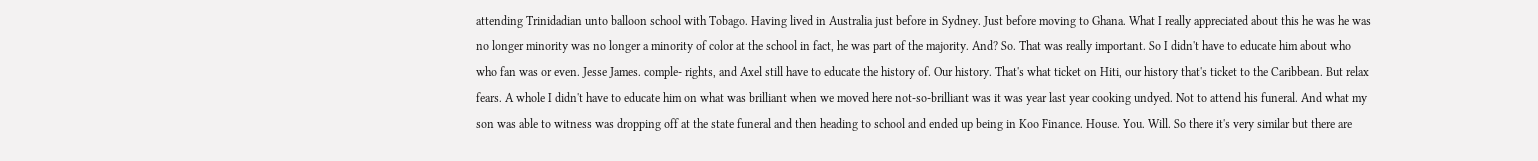attending Trinidadian unto balloon school with Tobago. Having lived in Australia just before in Sydney. Just before moving to Ghana. What I really appreciated about this he was he was no longer minority was no longer a minority of color at the school in fact, he was part of the majority. And? So. That was really important. So I didn't have to educate him about who who fan was or even. Jesse James. comple- rights, and Axel still have to educate the history of. Our history. That's what ticket on Hiti, our history that's ticket to the Caribbean. But relax fears. A whole I didn't have to educate him on what was brilliant when we moved here not-so-brilliant was it was year last year cooking undyed. Not to attend his funeral. And what my son was able to witness was dropping off at the state funeral and then heading to school and ended up being in Koo Finance. House. You. Will. So there it's very similar but there are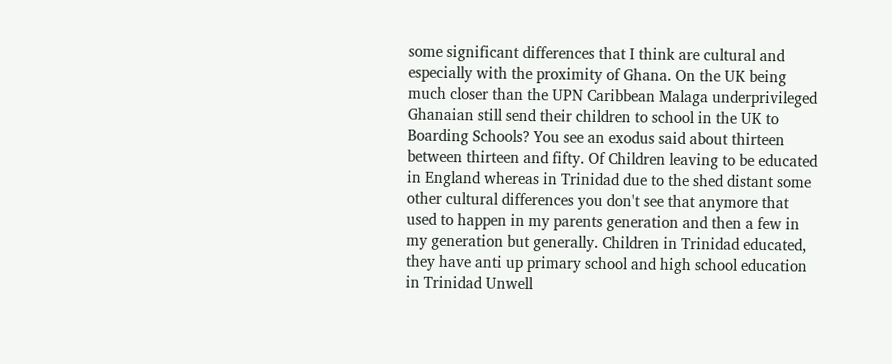some significant differences that I think are cultural and especially with the proximity of Ghana. On the UK being much closer than the UPN Caribbean Malaga underprivileged Ghanaian still send their children to school in the UK to Boarding Schools? You see an exodus said about thirteen between thirteen and fifty. Of Children leaving to be educated in England whereas in Trinidad due to the shed distant some other cultural differences you don't see that anymore that used to happen in my parents generation and then a few in my generation but generally. Children in Trinidad educated, they have anti up primary school and high school education in Trinidad Unwell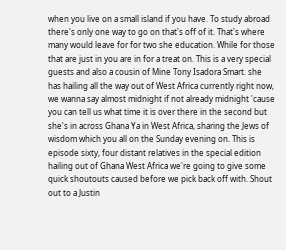when you live on a small island if you have. To study abroad there's only one way to go on that's off of it. That's where many would leave for for two she education. While for those that are just in you are in for a treat on. This is a very special guests and also a cousin of Mine Tony Isadora Smart. she has hailing all the way out of West Africa currently right now, we wanna say almost midnight if not already midnight 'cause you can tell us what time it is over there in the second but she's in across Ghana Ya in West Africa, sharing the Jews of wisdom which you all on the Sunday evening on. This is episode sixty, four distant relatives in the special edition hailing out of Ghana West Africa we're going to give some quick shoutouts caused before we pick back off with. Shout out to a Justin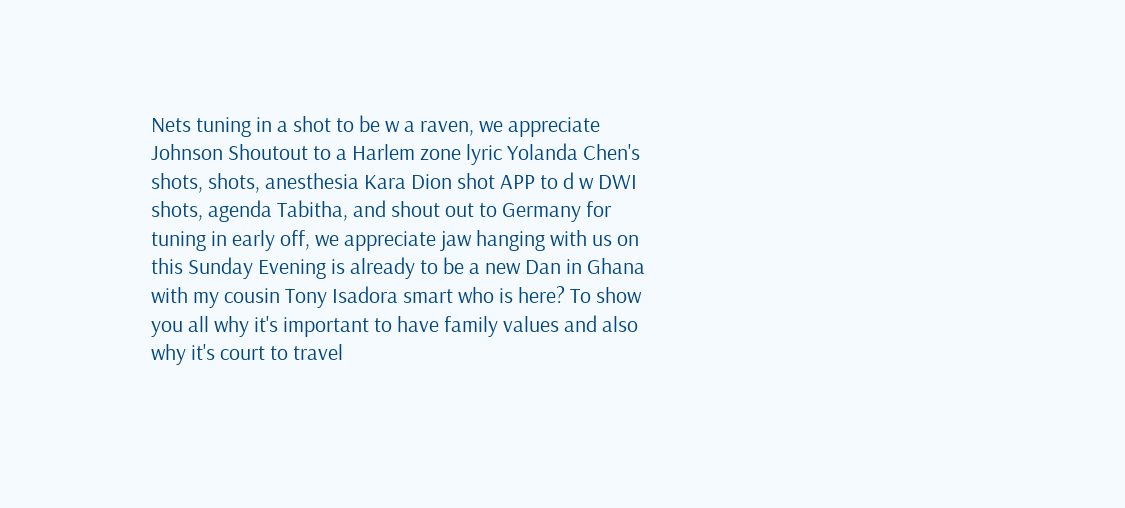Nets tuning in a shot to be w a raven, we appreciate Johnson Shoutout to a Harlem zone lyric Yolanda Chen's shots, shots, anesthesia Kara Dion shot APP to d w DWI shots, agenda Tabitha, and shout out to Germany for tuning in early off, we appreciate jaw hanging with us on this Sunday Evening is already to be a new Dan in Ghana with my cousin Tony Isadora smart who is here? To show you all why it's important to have family values and also why it's court to travel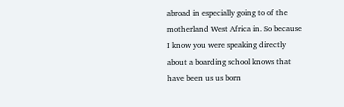abroad in especially going to of the motherland West Africa in. So because I know you were speaking directly about a boarding school knows that have been us us born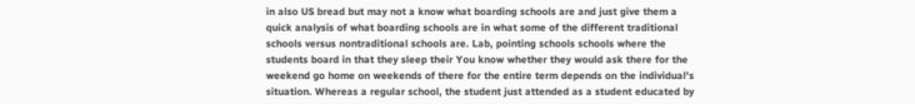in also US bread but may not a know what boarding schools are and just give them a quick analysis of what boarding schools are in what some of the different traditional schools versus nontraditional schools are. Lab, pointing schools schools where the students board in that they sleep their You know whether they would ask there for the weekend go home on weekends of there for the entire term depends on the individual's situation. Whereas a regular school, the student just attended as a student educated by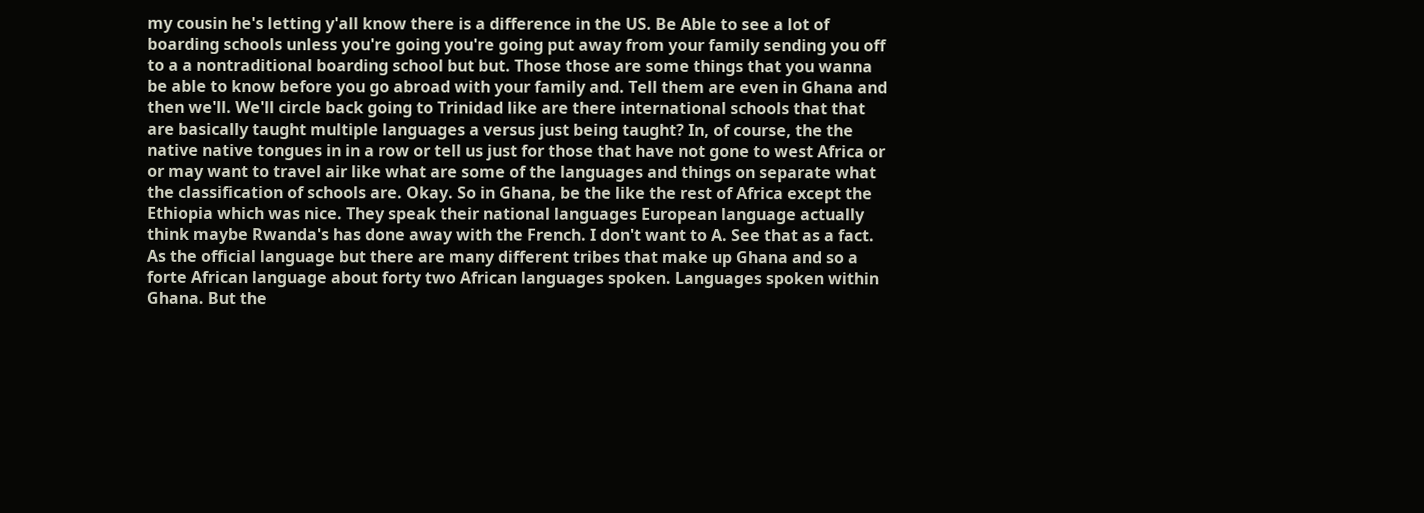my cousin he's letting y'all know there is a difference in the US. Be Able to see a lot of boarding schools unless you're going you're going put away from your family sending you off to a a nontraditional boarding school but but. Those those are some things that you wanna be able to know before you go abroad with your family and. Tell them are even in Ghana and then we'll. We'll circle back going to Trinidad like are there international schools that that are basically taught multiple languages a versus just being taught? In, of course, the the native native tongues in in a row or tell us just for those that have not gone to west Africa or or may want to travel air like what are some of the languages and things on separate what the classification of schools are. Okay. So in Ghana, be the like the rest of Africa except the Ethiopia which was nice. They speak their national languages European language actually think maybe Rwanda's has done away with the French. I don't want to A. See that as a fact. As the official language but there are many different tribes that make up Ghana and so a forte African language about forty two African languages spoken. Languages spoken within Ghana. But the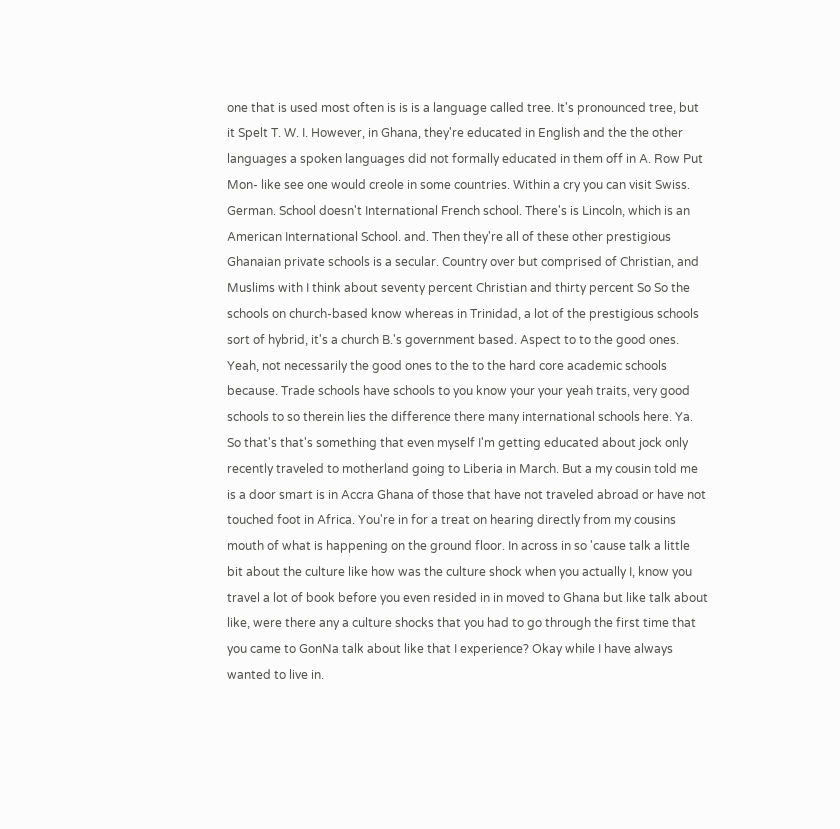one that is used most often is is is a language called tree. It's pronounced tree, but it Spelt T. W. I. However, in Ghana, they're educated in English and the the other languages a spoken languages did not formally educated in them off in A. Row Put Mon- like see one would creole in some countries. Within a cry you can visit Swiss. German. School doesn't International French school. There's is Lincoln, which is an American International School. and. Then they're all of these other prestigious Ghanaian private schools is a secular. Country over but comprised of Christian, and Muslims with I think about seventy percent Christian and thirty percent So So the schools on church-based know whereas in Trinidad, a lot of the prestigious schools sort of hybrid, it's a church B.'s government based. Aspect to to the good ones. Yeah, not necessarily the good ones to the to the hard core academic schools because. Trade schools have schools to you know your your yeah traits, very good schools to so therein lies the difference there many international schools here. Ya. So that's that's something that even myself I'm getting educated about jock only recently traveled to motherland going to Liberia in March. But a my cousin told me is a door smart is in Accra Ghana of those that have not traveled abroad or have not touched foot in Africa. You're in for a treat on hearing directly from my cousins mouth of what is happening on the ground floor. In across in so 'cause talk a little bit about the culture like how was the culture shock when you actually I, know you travel a lot of book before you even resided in in moved to Ghana but like talk about like, were there any a culture shocks that you had to go through the first time that you came to GonNa talk about like that I experience? Okay while I have always wanted to live in.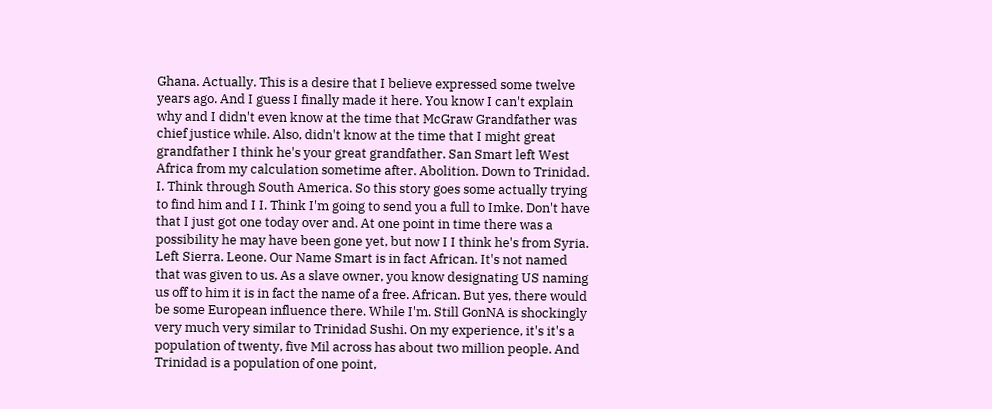Ghana. Actually. This is a desire that I believe expressed some twelve years ago. And I guess I finally made it here. You know I can't explain why and I didn't even know at the time that McGraw Grandfather was chief justice while. Also, didn't know at the time that I might great grandfather I think he's your great grandfather. San Smart left West Africa from my calculation sometime after. Abolition. Down to Trinidad. I. Think through South America. So this story goes some actually trying to find him and I I. Think I'm going to send you a full to Imke. Don't have that I just got one today over and. At one point in time there was a possibility he may have been gone yet, but now I I think he's from Syria. Left Sierra. Leone. Our Name Smart is in fact African. It's not named that was given to us. As a slave owner, you know designating US naming us off to him it is in fact the name of a free. African. But yes, there would be some European influence there. While I'm. Still GonNA is shockingly very much very similar to Trinidad Sushi. On my experience, it's it's a population of twenty, five Mil across has about two million people. And Trinidad is a population of one point,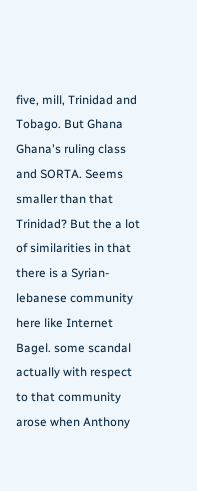five, mill, Trinidad and Tobago. But Ghana Ghana's ruling class and SORTA. Seems smaller than that Trinidad? But the a lot of similarities in that there is a Syrian-lebanese community here like Internet Bagel. some scandal actually with respect to that community arose when Anthony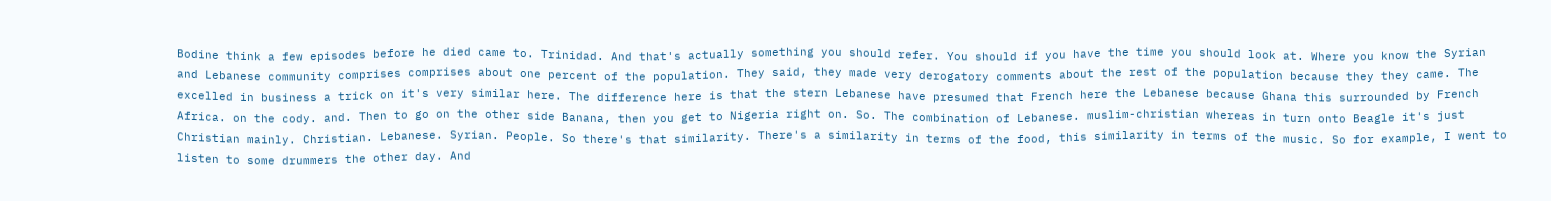Bodine think a few episodes before he died came to. Trinidad. And that's actually something you should refer. You should if you have the time you should look at. Where you know the Syrian and Lebanese community comprises comprises about one percent of the population. They said, they made very derogatory comments about the rest of the population because they they came. The excelled in business a trick on it's very similar here. The difference here is that the stern Lebanese have presumed that French here the Lebanese because Ghana this surrounded by French Africa. on the cody. and. Then to go on the other side Banana, then you get to Nigeria right on. So. The combination of Lebanese. muslim-christian whereas in turn onto Beagle it's just Christian mainly. Christian. Lebanese. Syrian. People. So there's that similarity. There's a similarity in terms of the food, this similarity in terms of the music. So for example, I went to listen to some drummers the other day. And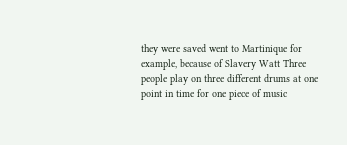they were saved went to Martinique for example, because of Slavery Watt Three people play on three different drums at one point in time for one piece of music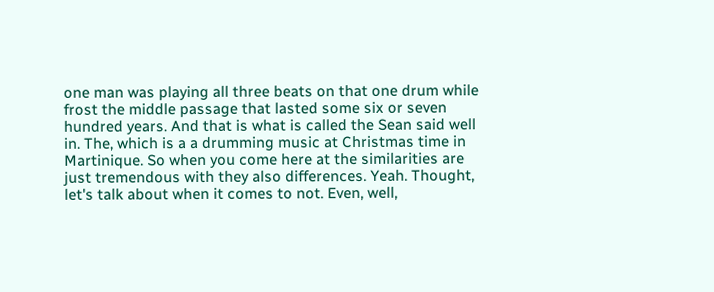one man was playing all three beats on that one drum while frost the middle passage that lasted some six or seven hundred years. And that is what is called the Sean said well in. The, which is a a drumming music at Christmas time in Martinique. So when you come here at the similarities are just tremendous with they also differences. Yeah. Thought, let's talk about when it comes to not. Even, well,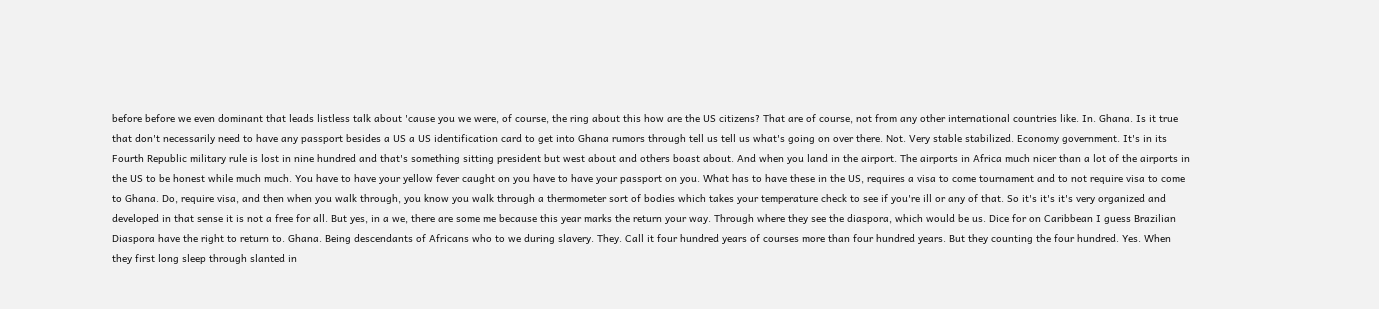before before we even dominant that leads listless talk about 'cause you we were, of course, the ring about this how are the US citizens? That are of course, not from any other international countries like. In. Ghana. Is it true that don't necessarily need to have any passport besides a US a US identification card to get into Ghana rumors through tell us tell us what's going on over there. Not. Very stable stabilized. Economy government. It's in its Fourth Republic military rule is lost in nine hundred and that's something sitting president but west about and others boast about. And when you land in the airport. The airports in Africa much nicer than a lot of the airports in the US to be honest while much much. You have to have your yellow fever caught on you have to have your passport on you. What has to have these in the US, requires a visa to come tournament and to not require visa to come to Ghana. Do, require visa, and then when you walk through, you know you walk through a thermometer sort of bodies which takes your temperature check to see if you're ill or any of that. So it's it's it's very organized and developed in that sense it is not a free for all. But yes, in a we, there are some me because this year marks the return your way. Through where they see the diaspora, which would be us. Dice for on Caribbean I guess Brazilian Diaspora have the right to return to. Ghana. Being descendants of Africans who to we during slavery. They. Call it four hundred years of courses more than four hundred years. But they counting the four hundred. Yes. When they first long sleep through slanted in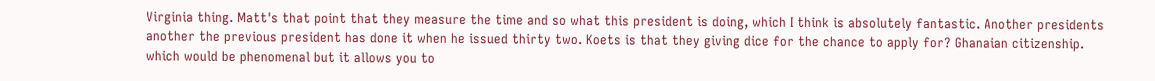Virginia thing. Matt's that point that they measure the time and so what this president is doing, which I think is absolutely fantastic. Another presidents another the previous president has done it when he issued thirty two. Koets is that they giving dice for the chance to apply for? Ghanaian citizenship. which would be phenomenal but it allows you to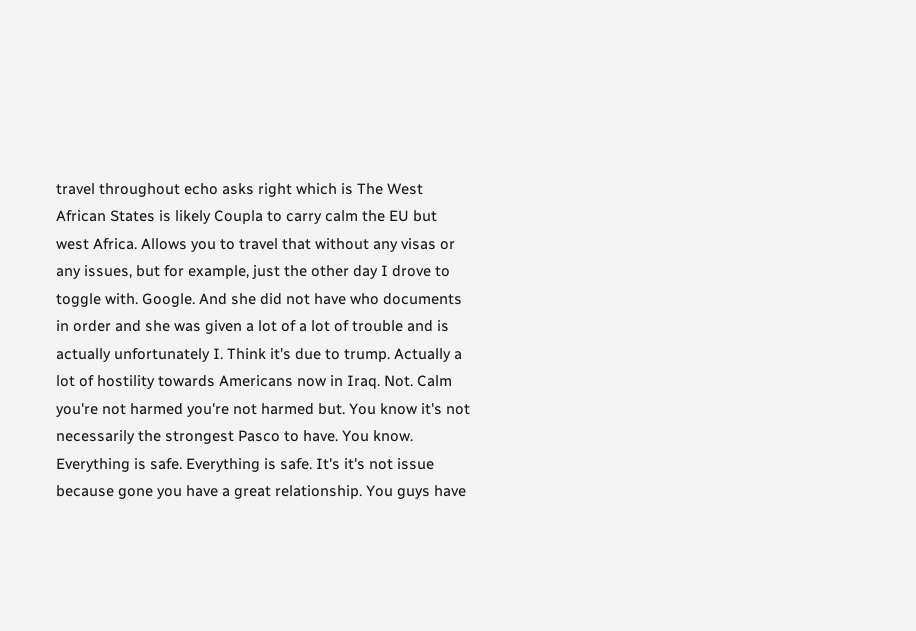travel throughout echo asks right which is The West African States is likely Coupla to carry calm the EU but west Africa. Allows you to travel that without any visas or any issues, but for example, just the other day I drove to toggle with. Google. And she did not have who documents in order and she was given a lot of a lot of trouble and is actually unfortunately I. Think it's due to trump. Actually a lot of hostility towards Americans now in Iraq. Not. Calm you're not harmed you're not harmed but. You know it's not necessarily the strongest Pasco to have. You know. Everything is safe. Everything is safe. It's it's not issue because gone you have a great relationship. You guys have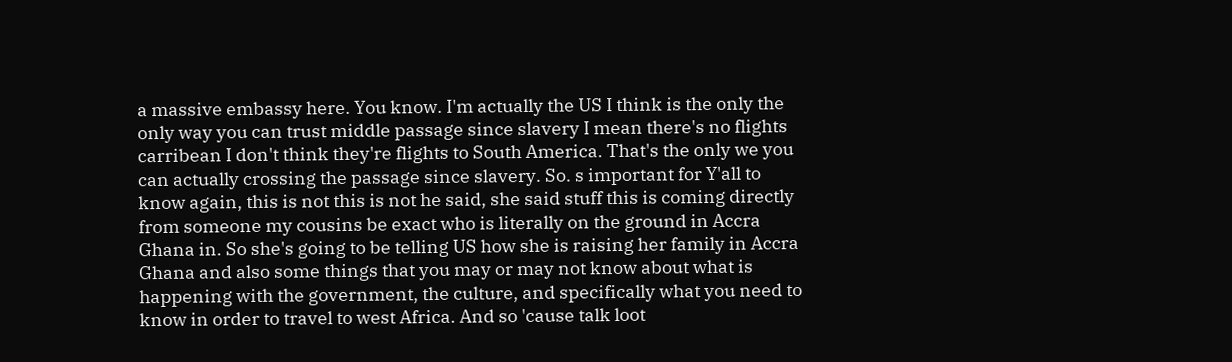a massive embassy here. You know. I'm actually the US I think is the only the only way you can trust middle passage since slavery I mean there's no flights carribean I don't think they're flights to South America. That's the only we you can actually crossing the passage since slavery. So. s important for Y'all to know again, this is not this is not he said, she said stuff this is coming directly from someone my cousins be exact who is literally on the ground in Accra Ghana in. So she's going to be telling US how she is raising her family in Accra Ghana and also some things that you may or may not know about what is happening with the government, the culture, and specifically what you need to know in order to travel to west Africa. And so 'cause talk loot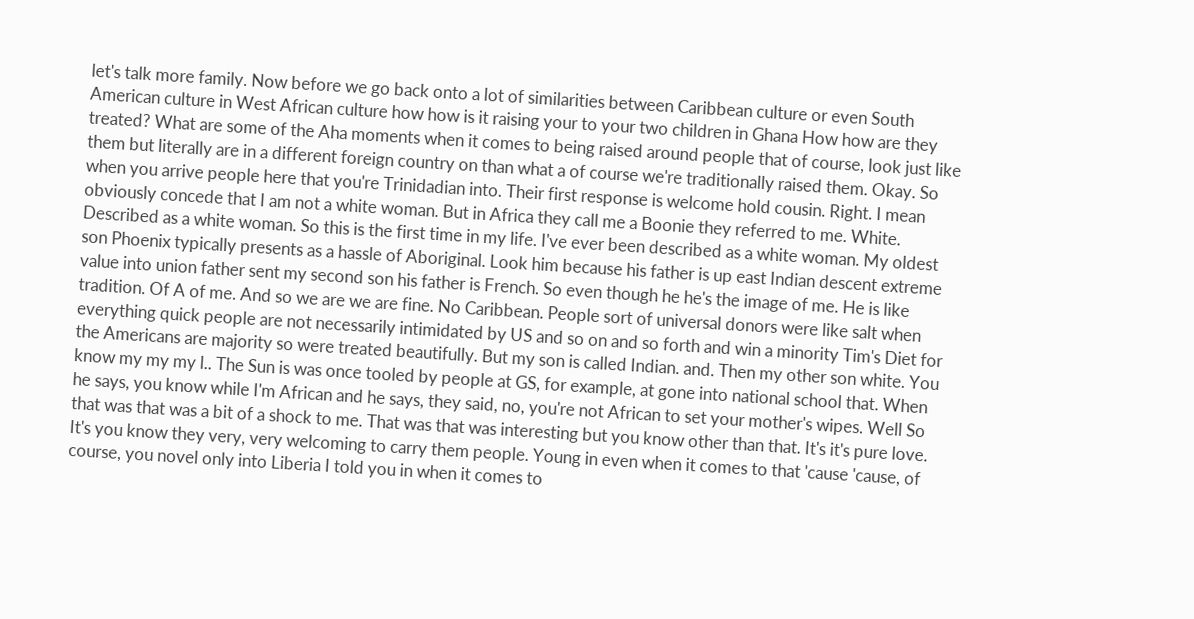let's talk more family. Now before we go back onto a lot of similarities between Caribbean culture or even South American culture in West African culture how how is it raising your to your two children in Ghana How how are they treated? What are some of the Aha moments when it comes to being raised around people that of course, look just like them but literally are in a different foreign country on than what a of course we're traditionally raised them. Okay. So when you arrive people here that you're Trinidadian into. Their first response is welcome hold cousin. Right. I mean obviously concede that I am not a white woman. But in Africa they call me a Boonie they referred to me. White. Described as a white woman. So this is the first time in my life. I've ever been described as a white woman. My oldest son Phoenix typically presents as a hassle of Aboriginal. Look him because his father is up east Indian descent extreme value into union father sent my second son his father is French. So even though he he's the image of me. He is like tradition. Of A of me. And so we are we are fine. No Caribbean. People sort of universal donors were like salt when everything quick people are not necessarily intimidated by US and so on and so forth and win a minority Tim's Diet for the Americans are majority so were treated beautifully. But my son is called Indian. and. Then my other son white. You know my my my l.. The Sun is was once tooled by people at GS, for example, at gone into national school that. When he says, you know while I'm African and he says, they said, no, you're not African to set your mother's wipes. Well So that was that was a bit of a shock to me. That was that was interesting but you know other than that. It's it's pure love. It's you know they very, very welcoming to carry them people. Young in even when it comes to that 'cause 'cause, of course, you novel only into Liberia I told you in when it comes to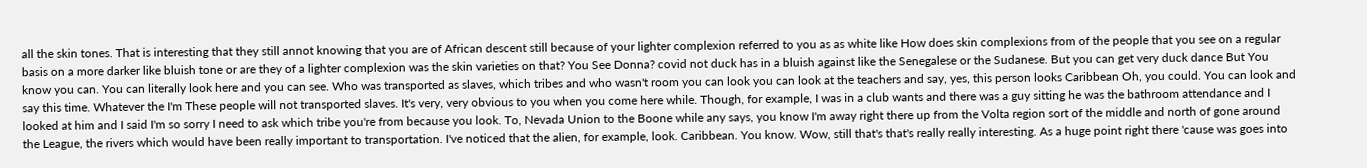all the skin tones. That is interesting that they still annot knowing that you are of African descent still because of your lighter complexion referred to you as as white like How does skin complexions from of the people that you see on a regular basis on a more darker like bluish tone or are they of a lighter complexion was the skin varieties on that? You See Donna? covid not duck has in a bluish against like the Senegalese or the Sudanese. But you can get very duck dance But You know you can. You can literally look here and you can see. Who was transported as slaves, which tribes and who wasn't room you can look you can look at the teachers and say, yes, this person looks Caribbean Oh, you could. You can look and say this time. Whatever the I'm These people will not transported slaves. It's very, very obvious to you when you come here while. Though, for example, I was in a club wants and there was a guy sitting he was the bathroom attendance and I looked at him and I said I'm so sorry I need to ask which tribe you're from because you look. To, Nevada Union to the Boone while any says, you know I'm away right there up from the Volta region sort of the middle and north of gone around the League, the rivers which would have been really important to transportation. I've noticed that the alien, for example, look. Caribbean. You know. Wow, still that's that's really really interesting. As a huge point right there 'cause was goes into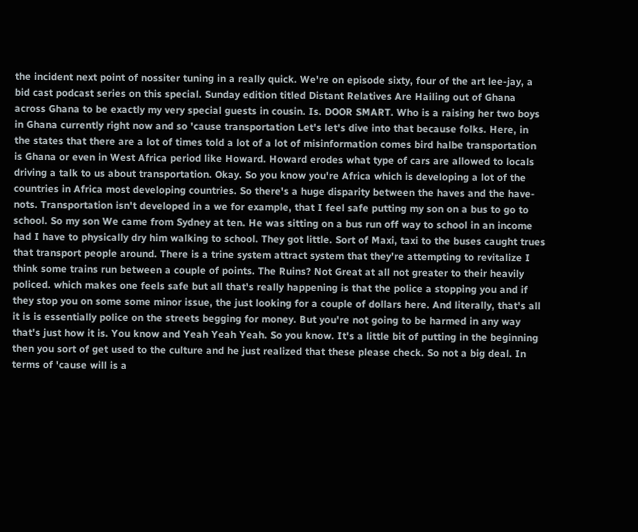the incident next point of nossiter tuning in a really quick. We're on episode sixty, four of the art lee-jay, a bid cast podcast series on this special. Sunday edition titled Distant Relatives Are Hailing out of Ghana across Ghana to be exactly my very special guests in cousin. Is. DOOR SMART. Who is a raising her two boys in Ghana currently right now and so 'cause transportation Let's let's dive into that because folks. Here, in the states that there are a lot of times told a lot of a lot of misinformation comes bird halbe transportation is Ghana or even in West Africa period like Howard. Howard erodes what type of cars are allowed to locals driving a talk to us about transportation. Okay. So you know you're Africa which is developing a lot of the countries in Africa most developing countries. So there's a huge disparity between the haves and the have-nots. Transportation isn't developed in a we for example, that I feel safe putting my son on a bus to go to school. So my son We came from Sydney at ten. He was sitting on a bus run off way to school in an income had I have to physically dry him walking to school. They got little. Sort of Maxi, taxi to the buses caught trues that transport people around. There is a trine system attract system that they're attempting to revitalize I think some trains run between a couple of points. The Ruins? Not Great at all not greater to their heavily policed. which makes one feels safe but all that's really happening is that the police a stopping you and if they stop you on some some minor issue, the just looking for a couple of dollars here. And literally, that's all it is is essentially police on the streets begging for money. But you're not going to be harmed in any way that's just how it is. You know and Yeah Yeah Yeah. So you know. It's a little bit of putting in the beginning then you sort of get used to the culture and he just realized that these please check. So not a big deal. In terms of 'cause will is a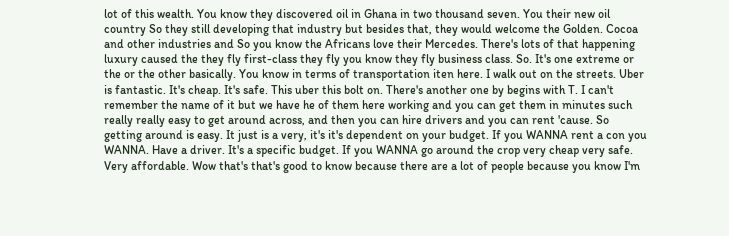lot of this wealth. You know they discovered oil in Ghana in two thousand seven. You their new oil country So they still developing that industry but besides that, they would welcome the Golden. Cocoa and other industries and So you know the Africans love their Mercedes. There's lots of that happening luxury caused the they fly first-class they fly you know they fly business class. So. It's one extreme or the or the other basically. You know in terms of transportation iten here. I walk out on the streets. Uber is fantastic. It's cheap. It's safe. This uber this bolt on. There's another one by begins with T. I can't remember the name of it but we have he of them here working and you can get them in minutes such really really easy to get around across, and then you can hire drivers and you can rent 'cause. So getting around is easy. It just is a very, it's it's dependent on your budget. If you WANNA rent a con you WANNA. Have a driver. It's a specific budget. If you WANNA go around the crop very cheap very safe. Very affordable. Wow that's that's good to know because there are a lot of people because you know I'm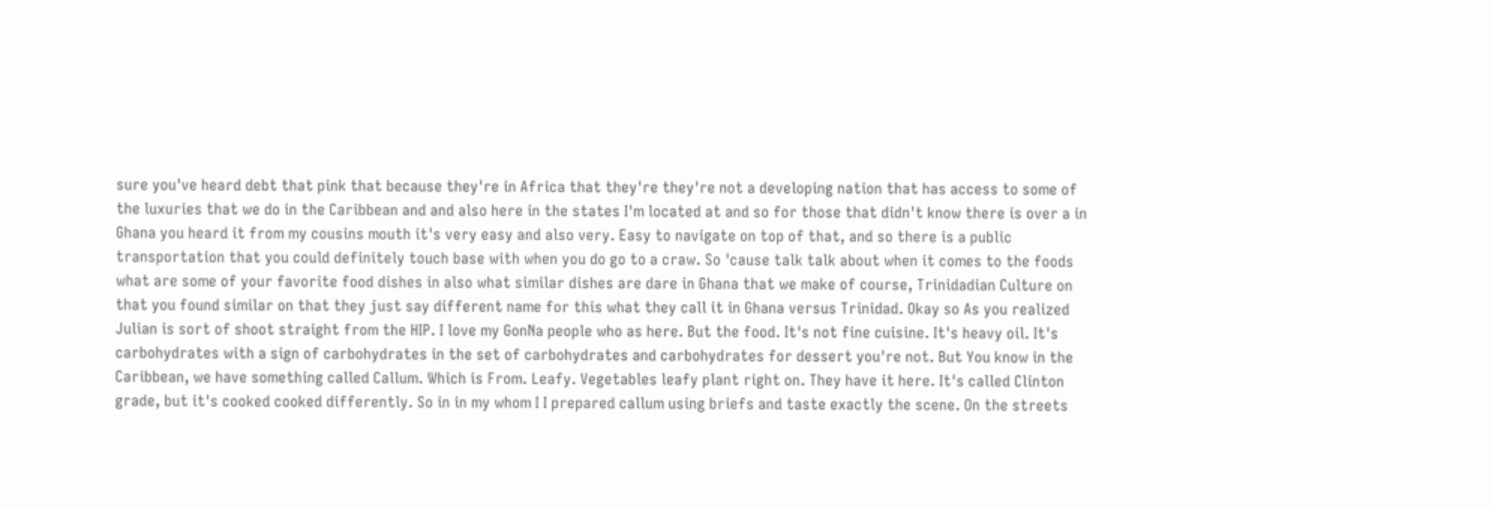sure you've heard debt that pink that because they're in Africa that they're they're not a developing nation that has access to some of the luxuries that we do in the Caribbean and and also here in the states I'm located at and so for those that didn't know there is over a in Ghana you heard it from my cousins mouth it's very easy and also very. Easy to navigate on top of that, and so there is a public transportation that you could definitely touch base with when you do go to a craw. So 'cause talk talk about when it comes to the foods what are some of your favorite food dishes in also what similar dishes are dare in Ghana that we make of course, Trinidadian Culture on that you found similar on that they just say different name for this what they call it in Ghana versus Trinidad. Okay so As you realized Julian is sort of shoot straight from the HIP. I love my GonNa people who as here. But the food. It's not fine cuisine. It's heavy oil. It's carbohydrates with a sign of carbohydrates in the set of carbohydrates and carbohydrates for dessert you're not. But You know in the Caribbean, we have something called Callum. Which is From. Leafy. Vegetables leafy plant right on. They have it here. It's called Clinton grade, but it's cooked cooked differently. So in in my whom I I prepared callum using briefs and taste exactly the scene. On the streets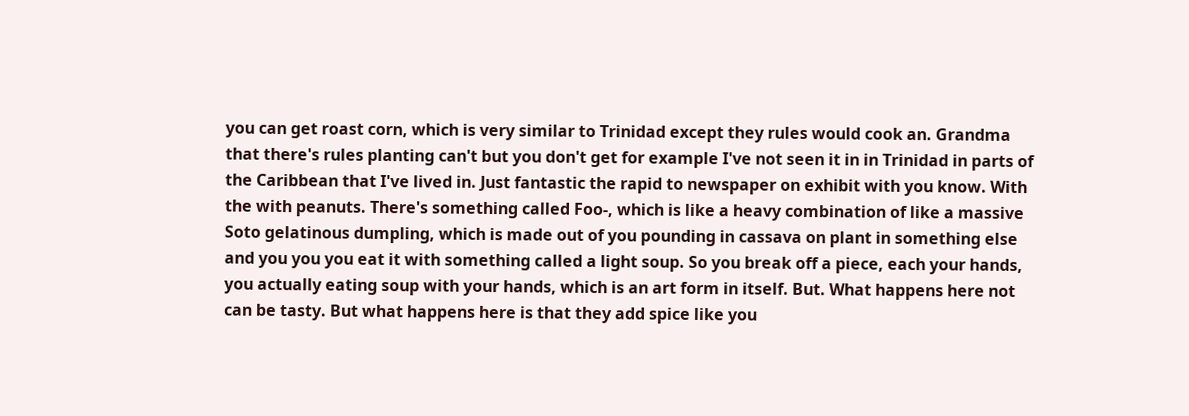you can get roast corn, which is very similar to Trinidad except they rules would cook an. Grandma that there's rules planting can't but you don't get for example I've not seen it in in Trinidad in parts of the Caribbean that I've lived in. Just fantastic the rapid to newspaper on exhibit with you know. With the with peanuts. There's something called Foo-, which is like a heavy combination of like a massive Soto gelatinous dumpling, which is made out of you pounding in cassava on plant in something else and you you you eat it with something called a light soup. So you break off a piece, each your hands, you actually eating soup with your hands, which is an art form in itself. But. What happens here not can be tasty. But what happens here is that they add spice like you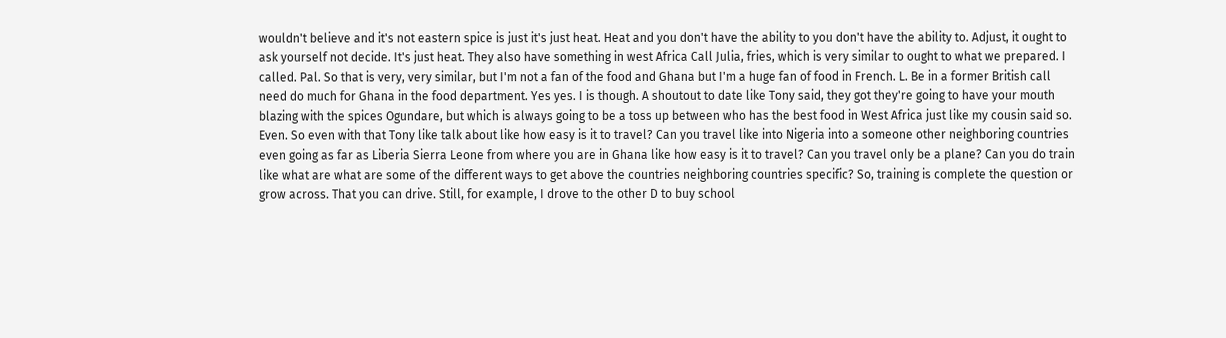wouldn't believe and it's not eastern spice is just it's just heat. Heat and you don't have the ability to you don't have the ability to. Adjust, it ought to ask yourself not decide. It's just heat. They also have something in west Africa Call Julia, fries, which is very similar to ought to what we prepared. I called. Pal. So that is very, very similar, but I'm not a fan of the food and Ghana but I'm a huge fan of food in French. L. Be in a former British call need do much for Ghana in the food department. Yes yes. I is though. A shoutout to date like Tony said, they got they're going to have your mouth blazing with the spices Ogundare, but which is always going to be a toss up between who has the best food in West Africa just like my cousin said so. Even. So even with that Tony like talk about like how easy is it to travel? Can you travel like into Nigeria into a someone other neighboring countries even going as far as Liberia Sierra Leone from where you are in Ghana like how easy is it to travel? Can you travel only be a plane? Can you do train like what are what are some of the different ways to get above the countries neighboring countries specific? So, training is complete the question or grow across. That you can drive. Still, for example, I drove to the other D to buy school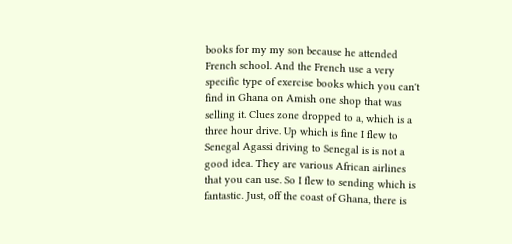books for my my son because he attended French school. And the French use a very specific type of exercise books which you can't find in Ghana on Amish one shop that was selling it. Clues zone dropped to a, which is a three hour drive. Up which is fine I flew to Senegal Agassi driving to Senegal is is not a good idea. They are various African airlines that you can use. So I flew to sending which is fantastic. Just, off the coast of Ghana, there is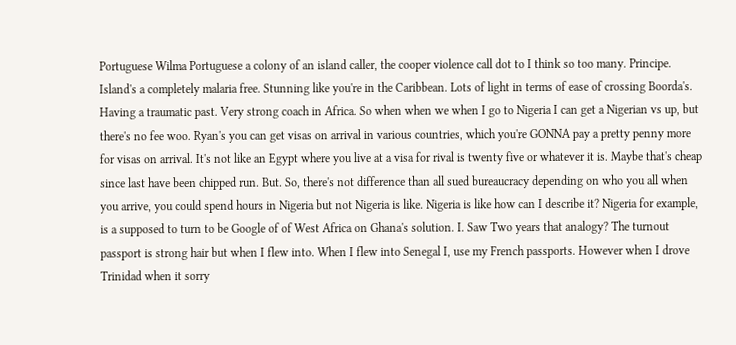Portuguese Wilma Portuguese a colony of an island caller, the cooper violence call dot to I think so too many. Principe. Island's a completely malaria free. Stunning like you're in the Caribbean. Lots of light in terms of ease of crossing Boorda's. Having a traumatic past. Very strong coach in Africa. So when when we when I go to Nigeria I can get a Nigerian vs up, but there's no fee woo. Ryan's you can get visas on arrival in various countries, which you're GONNA pay a pretty penny more for visas on arrival. It's not like an Egypt where you live at a visa for rival is twenty five or whatever it is. Maybe that's cheap since last have been chipped run. But. So, there's not difference than all sued bureaucracy depending on who you all when you arrive, you could spend hours in Nigeria but not Nigeria is like. Nigeria is like how can I describe it? Nigeria for example, is a supposed to turn to be Google of of West Africa on Ghana's solution. I. Saw Two years that analogy? The turnout passport is strong hair but when I flew into. When I flew into Senegal I, use my French passports. However when I drove Trinidad when it sorry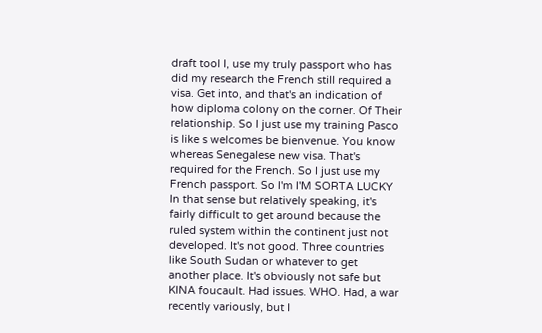draft tool I, use my truly passport who has did my research the French still required a visa. Get into, and that's an indication of how diploma colony on the corner. Of Their relationship. So I just use my training Pasco is like s welcomes be bienvenue. You know whereas Senegalese new visa. That's required for the French. So I just use my French passport. So I'm I'M SORTA LUCKY In that sense but relatively speaking, it's fairly difficult to get around because the ruled system within the continent just not developed. It's not good. Three countries like South Sudan or whatever to get another place. It's obviously not safe but KINA foucault. Had issues. WHO. Had, a war recently variously, but I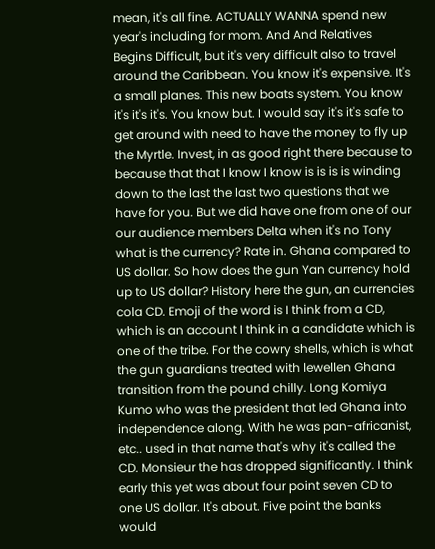mean, it's all fine. ACTUALLY WANNA spend new year's including for mom. And And Relatives Begins Difficult, but it's very difficult also to travel around the Caribbean. You know it's expensive. It's a small planes. This new boats system. You know it's it's it's. You know but. I would say it's it's safe to get around with need to have the money to fly up the Myrtle. Invest, in as good right there because to because that that I know I know is is is is winding down to the last the last two questions that we have for you. But we did have one from one of our our audience members Delta when it's no Tony what is the currency? Rate in. Ghana compared to US dollar. So how does the gun Yan currency hold up to US dollar? History here the gun, an currencies cola CD. Emoji of the word is I think from a CD, which is an account I think in a candidate which is one of the tribe. For the cowry shells, which is what the gun guardians treated with lewellen Ghana transition from the pound chilly. Long Komiya Kumo who was the president that led Ghana into independence along. With he was pan-africanist, etc.. used in that name that's why it's called the CD. Monsieur the has dropped significantly. I think early this yet was about four point seven CD to one US dollar. It's about. Five point the banks would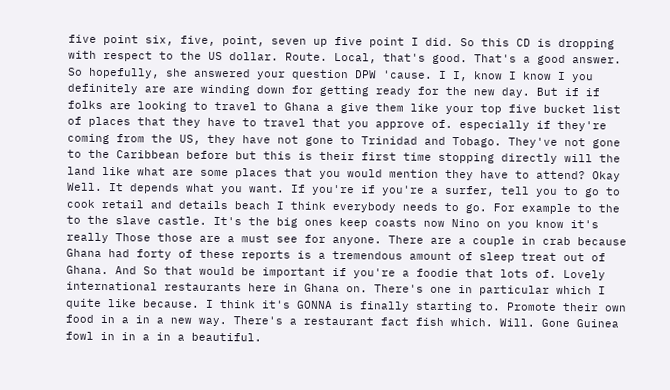five point six, five, point, seven up five point I did. So this CD is dropping with respect to the US dollar. Route. Local, that's good. That's a good answer. So hopefully, she answered your question DPW 'cause. I I, know I know I you definitely are are winding down for getting ready for the new day. But if if folks are looking to travel to Ghana a give them like your top five bucket list of places that they have to travel that you approve of. especially if they're coming from the US, they have not gone to Trinidad and Tobago. They've not gone to the Caribbean before but this is their first time stopping directly will the land like what are some places that you would mention they have to attend? Okay Well. It depends what you want. If you're if you're a surfer, tell you to go to cook retail and details beach I think everybody needs to go. For example to the to the slave castle. It's the big ones keep coasts now Nino on you know it's really Those those are a must see for anyone. There are a couple in crab because Ghana had forty of these reports is a tremendous amount of sleep treat out of Ghana. And So that would be important if you're a foodie that lots of. Lovely international restaurants here in Ghana on. There's one in particular which I quite like because. I think it's GONNA is finally starting to. Promote their own food in a in a new way. There's a restaurant fact fish which. Will. Gone Guinea fowl in in a in a beautiful.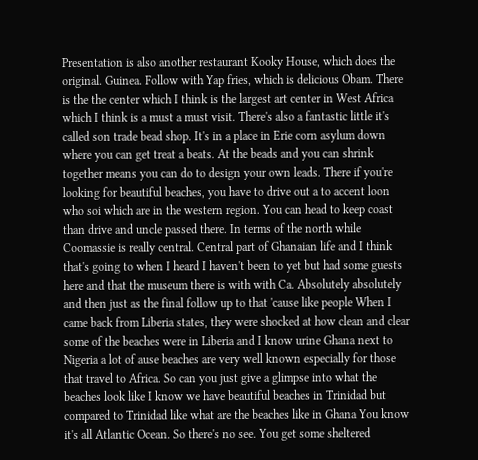Presentation is also another restaurant Kooky House, which does the original. Guinea. Follow with Yap fries, which is delicious Obam. There is the the center which I think is the largest art center in West Africa which I think is a must a must visit. There's also a fantastic little it's called son trade bead shop. It's in a place in Erie corn asylum down where you can get treat a beats. At the beads and you can shrink together means you can do to design your own leads. There if you're looking for beautiful beaches, you have to drive out a to accent loon who soi which are in the western region. You can head to keep coast than drive and uncle passed there. In terms of the north while Coomassie is really central. Central part of Ghanaian life and I think that's going to when I heard I haven't been to yet but had some guests here and that the museum there is with with Ca. Absolutely absolutely and then just as the final follow up to that 'cause like people When I came back from Liberia states, they were shocked at how clean and clear some of the beaches were in Liberia and I know urine Ghana next to Nigeria a lot of ause beaches are very well known especially for those that travel to Africa. So can you just give a glimpse into what the beaches look like I know we have beautiful beaches in Trinidad but compared to Trinidad like what are the beaches like in Ghana You know it's all Atlantic Ocean. So there's no see. You get some sheltered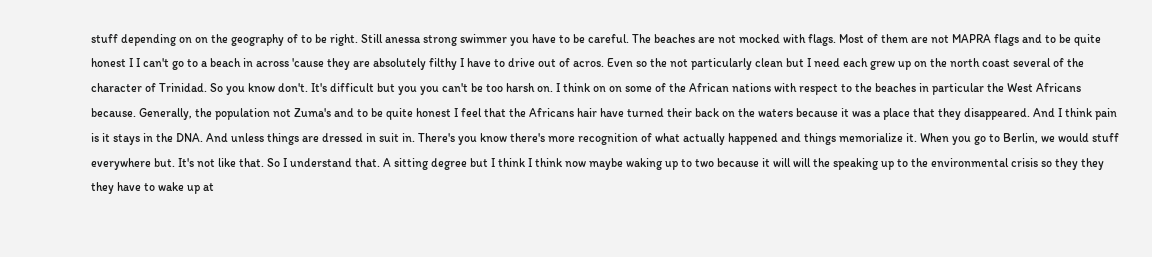stuff depending on on the geography of to be right. Still anessa strong swimmer you have to be careful. The beaches are not mocked with flags. Most of them are not MAPRA flags and to be quite honest I I can't go to a beach in across 'cause they are absolutely filthy I have to drive out of acros. Even so the not particularly clean but I need each grew up on the north coast several of the character of Trinidad. So you know don't. It's difficult but you you can't be too harsh on. I think on on some of the African nations with respect to the beaches in particular the West Africans because. Generally, the population not Zuma's and to be quite honest I feel that the Africans hair have turned their back on the waters because it was a place that they disappeared. And I think pain is it stays in the DNA. And unless things are dressed in suit in. There's you know there's more recognition of what actually happened and things memorialize it. When you go to Berlin, we would stuff everywhere but. It's not like that. So I understand that. A sitting degree but I think I think now maybe waking up to two because it will will the speaking up to the environmental crisis so they they they have to wake up at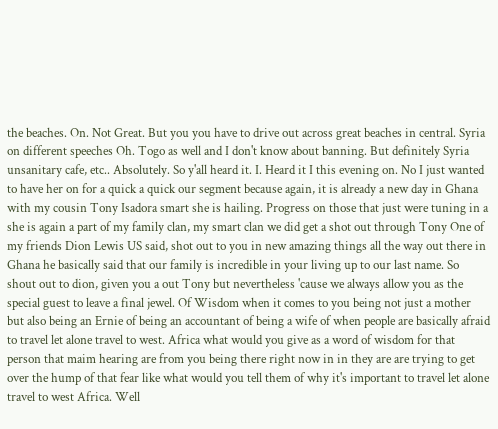the beaches. On. Not Great. But you you have to drive out across great beaches in central. Syria on different speeches Oh. Togo as well and I don't know about banning. But definitely Syria unsanitary cafe, etc.. Absolutely. So y'all heard it. I. Heard it I this evening on. No I just wanted to have her on for a quick a quick our segment because again, it is already a new day in Ghana with my cousin Tony Isadora smart she is hailing. Progress on those that just were tuning in a she is again a part of my family clan, my smart clan we did get a shot out through Tony One of my friends Dion Lewis US said, shot out to you in new amazing things all the way out there in Ghana he basically said that our family is incredible in your living up to our last name. So shout out to dion, given you a out Tony but nevertheless 'cause we always allow you as the special guest to leave a final jewel. Of Wisdom when it comes to you being not just a mother but also being an Ernie of being an accountant of being a wife of when people are basically afraid to travel let alone travel to west. Africa what would you give as a word of wisdom for that person that maim hearing are from you being there right now in in they are are trying to get over the hump of that fear like what would you tell them of why it's important to travel let alone travel to west Africa. Well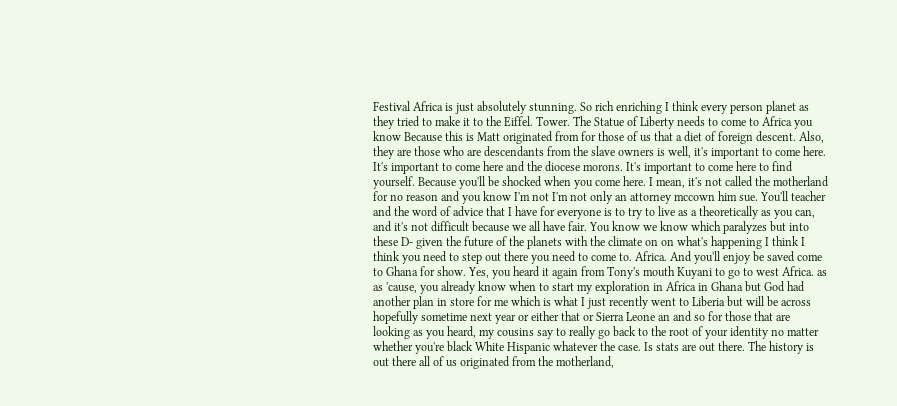Festival Africa is just absolutely stunning. So rich enriching I think every person planet as they tried to make it to the Eiffel. Tower. The Statue of Liberty needs to come to Africa you know Because this is Matt originated from for those of us that a diet of foreign descent. Also, they are those who are descendants from the slave owners is well, it's important to come here. It's important to come here and the diocese morons. It's important to come here to find yourself. Because you'll be shocked when you come here. I mean, it's not called the motherland for no reason and you know I'm not I'm not only an attorney mccown him sue. You'll teacher and the word of advice that I have for everyone is to try to live as a theoretically as you can, and it's not difficult because we all have fair. You know we know which paralyzes but into these D- given the future of the planets with the climate on on what's happening I think I think you need to step out there you need to come to. Africa. And you'll enjoy be saved come to Ghana for show. Yes, you heard it again from Tony's mouth Kuyani to go to west Africa. as as 'cause, you already know when to start my exploration in Africa in Ghana but God had another plan in store for me which is what I just recently went to Liberia but will be across hopefully sometime next year or either that or Sierra Leone an and so for those that are looking as you heard, my cousins say to really go back to the root of your identity no matter whether you're black White Hispanic whatever the case. Is stats are out there. The history is out there all of us originated from the motherland,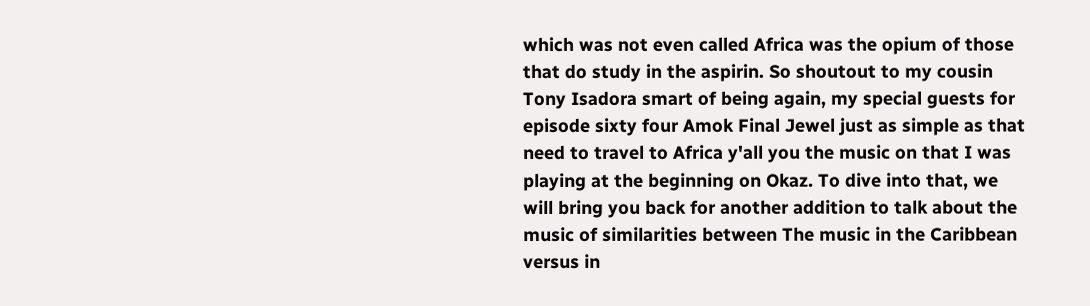which was not even called Africa was the opium of those that do study in the aspirin. So shoutout to my cousin Tony Isadora smart of being again, my special guests for episode sixty four Amok Final Jewel just as simple as that need to travel to Africa y'all you the music on that I was playing at the beginning on Okaz. To dive into that, we will bring you back for another addition to talk about the music of similarities between The music in the Caribbean versus in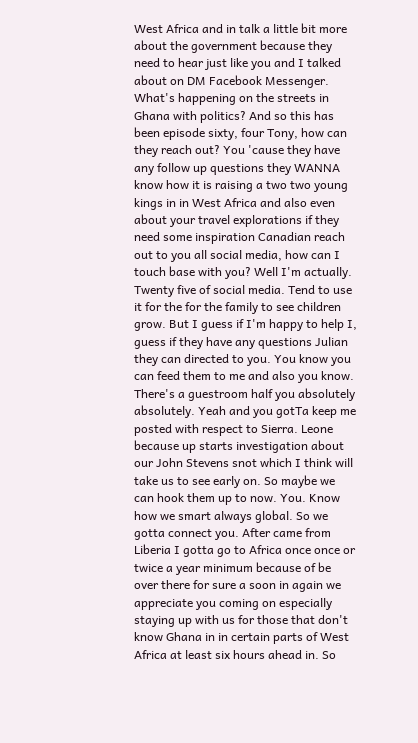West Africa and in talk a little bit more about the government because they need to hear just like you and I talked about on DM Facebook Messenger. What's happening on the streets in Ghana with politics? And so this has been episode sixty, four Tony, how can they reach out? You 'cause they have any follow up questions they WANNA know how it is raising a two two young kings in in West Africa and also even about your travel explorations if they need some inspiration Canadian reach out to you all social media, how can I touch base with you? Well I'm actually. Twenty five of social media. Tend to use it for the for the family to see children grow. But I guess if I'm happy to help I, guess if they have any questions Julian they can directed to you. You know you can feed them to me and also you know. There's a guestroom half you absolutely absolutely. Yeah and you gotTa keep me posted with respect to Sierra. Leone because up starts investigation about our John Stevens snot which I think will take us to see early on. So maybe we can hook them up to now. You. Know how we smart always global. So we gotta connect you. After came from Liberia I gotta go to Africa once once or twice a year minimum because of be over there for sure a soon in again we appreciate you coming on especially staying up with us for those that don't know Ghana in in certain parts of West Africa at least six hours ahead in. So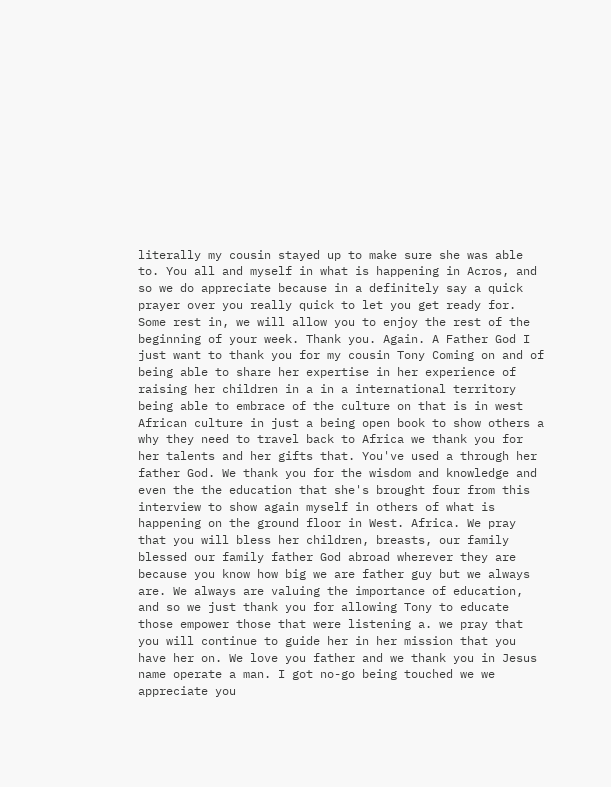literally my cousin stayed up to make sure she was able to. You all and myself in what is happening in Acros, and so we do appreciate because in a definitely say a quick prayer over you really quick to let you get ready for. Some rest in, we will allow you to enjoy the rest of the beginning of your week. Thank you. Again. A Father God I just want to thank you for my cousin Tony Coming on and of being able to share her expertise in her experience of raising her children in a in a international territory being able to embrace of the culture on that is in west African culture in just a being open book to show others a why they need to travel back to Africa we thank you for her talents and her gifts that. You've used a through her father God. We thank you for the wisdom and knowledge and even the the education that she's brought four from this interview to show again myself in others of what is happening on the ground floor in West. Africa. We pray that you will bless her children, breasts, our family blessed our family father God abroad wherever they are because you know how big we are father guy but we always are. We always are valuing the importance of education, and so we just thank you for allowing Tony to educate those empower those that were listening a. we pray that you will continue to guide her in her mission that you have her on. We love you father and we thank you in Jesus name operate a man. I got no-go being touched we we appreciate you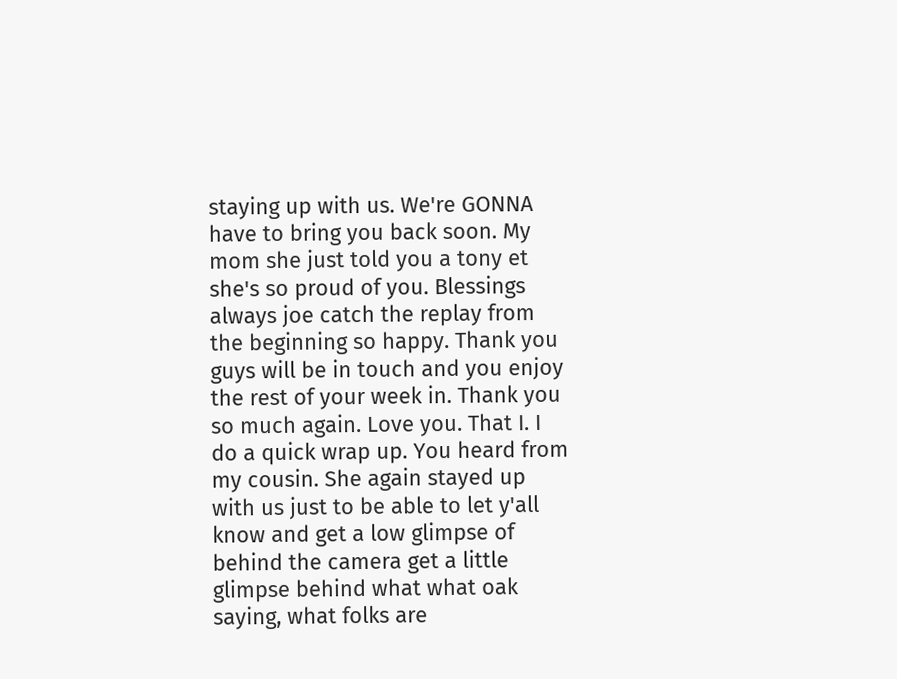staying up with us. We're GONNA have to bring you back soon. My mom she just told you a tony et she's so proud of you. Blessings always joe catch the replay from the beginning so happy. Thank you guys will be in touch and you enjoy the rest of your week in. Thank you so much again. Love you. That I. I do a quick wrap up. You heard from my cousin. She again stayed up with us just to be able to let y'all know and get a low glimpse of behind the camera get a little glimpse behind what what oak saying, what folks are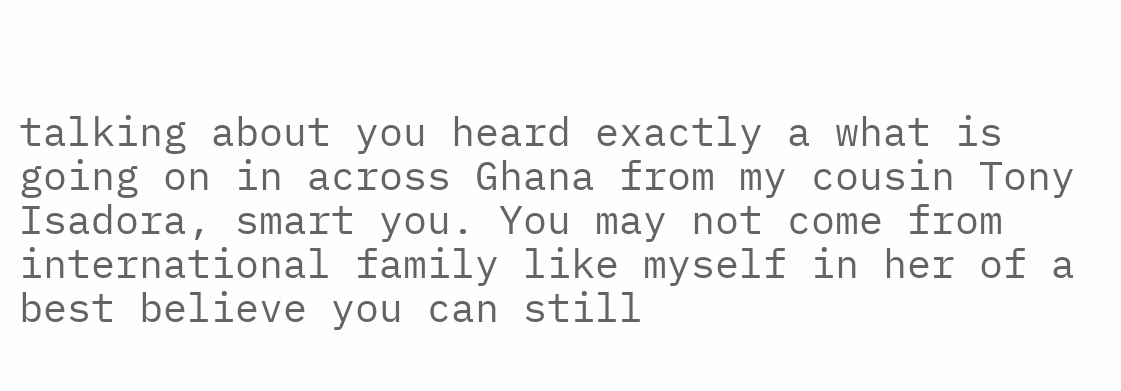talking about you heard exactly a what is going on in across Ghana from my cousin Tony Isadora, smart you. You may not come from international family like myself in her of a best believe you can still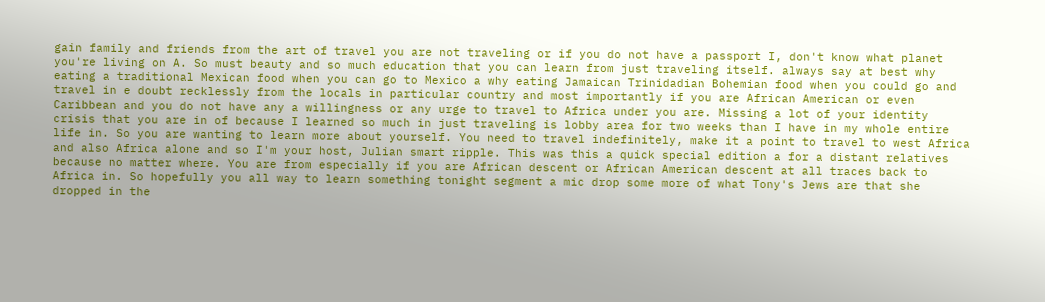gain family and friends from the art of travel you are not traveling or if you do not have a passport I, don't know what planet you're living on A. So must beauty and so much education that you can learn from just traveling itself. always say at best why eating a traditional Mexican food when you can go to Mexico a why eating Jamaican Trinidadian Bohemian food when you could go and travel in e doubt recklessly from the locals in particular country and most importantly if you are African American or even Caribbean and you do not have any a willingness or any urge to travel to Africa under you are. Missing a lot of your identity crisis that you are in of because I learned so much in just traveling is lobby area for two weeks than I have in my whole entire life in. So you are wanting to learn more about yourself. You need to travel indefinitely, make it a point to travel to west Africa and also Africa alone and so I'm your host, Julian smart ripple. This was this a quick special edition a for a distant relatives because no matter where. You are from especially if you are African descent or African American descent at all traces back to Africa in. So hopefully you all way to learn something tonight segment a mic drop some more of what Tony's Jews are that she dropped in the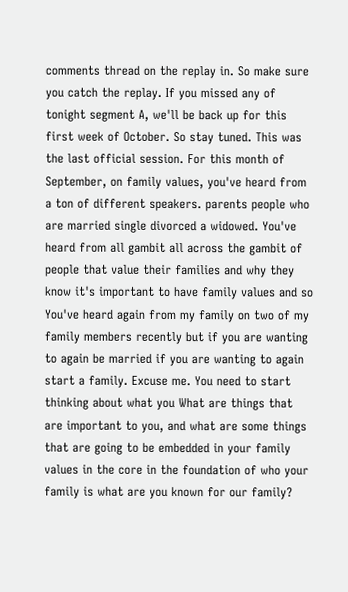comments thread on the replay in. So make sure you catch the replay. If you missed any of tonight segment A, we'll be back up for this first week of October. So stay tuned. This was the last official session. For this month of September, on family values, you've heard from a ton of different speakers. parents people who are married single divorced a widowed. You've heard from all gambit all across the gambit of people that value their families and why they know it's important to have family values and so You've heard again from my family on two of my family members recently but if you are wanting to again be married if you are wanting to again start a family. Excuse me. You need to start thinking about what you What are things that are important to you, and what are some things that are going to be embedded in your family values in the core in the foundation of who your family is what are you known for our family?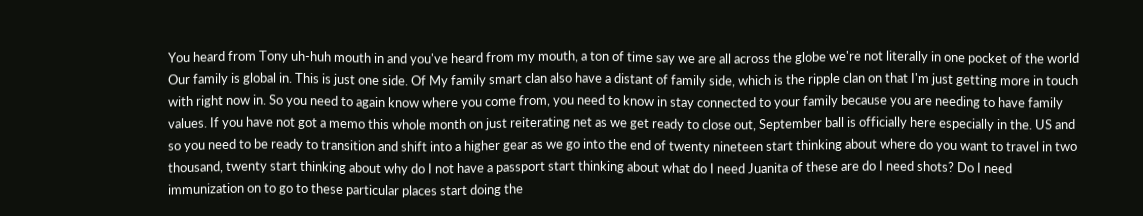You heard from Tony uh-huh mouth in and you've heard from my mouth, a ton of time say we are all across the globe we're not literally in one pocket of the world Our family is global in. This is just one side. Of My family smart clan also have a distant of family side, which is the ripple clan on that I'm just getting more in touch with right now in. So you need to again know where you come from, you need to know in stay connected to your family because you are needing to have family values. If you have not got a memo this whole month on just reiterating net as we get ready to close out, September ball is officially here especially in the. US and so you need to be ready to transition and shift into a higher gear as we go into the end of twenty nineteen start thinking about where do you want to travel in two thousand, twenty start thinking about why do I not have a passport start thinking about what do I need Juanita of these are do I need shots? Do I need immunization on to go to these particular places start doing the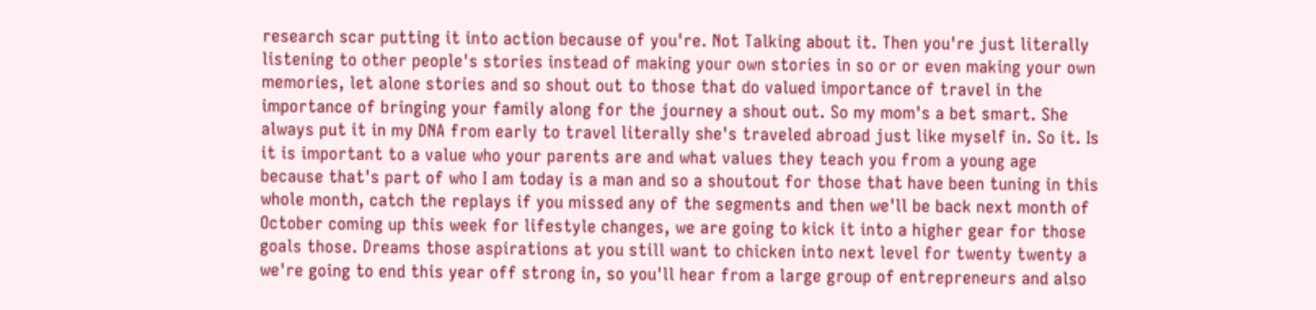research scar putting it into action because of you're. Not Talking about it. Then you're just literally listening to other people's stories instead of making your own stories in so or or even making your own memories, let alone stories and so shout out to those that do valued importance of travel in the importance of bringing your family along for the journey a shout out. So my mom's a bet smart. She always put it in my DNA from early to travel literally she's traveled abroad just like myself in. So it. Is it is important to a value who your parents are and what values they teach you from a young age because that's part of who I am today is a man and so a shoutout for those that have been tuning in this whole month, catch the replays if you missed any of the segments and then we'll be back next month of October coming up this week for lifestyle changes, we are going to kick it into a higher gear for those goals those. Dreams those aspirations at you still want to chicken into next level for twenty twenty a we're going to end this year off strong in, so you'll hear from a large group of entrepreneurs and also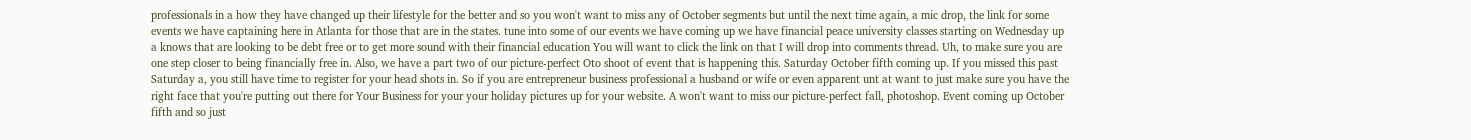professionals in a how they have changed up their lifestyle for the better and so you won't want to miss any of October segments but until the next time again, a mic drop, the link for some events we have captaining here in Atlanta for those that are in the states. tune into some of our events we have coming up we have financial peace university classes starting on Wednesday up a knows that are looking to be debt free or to get more sound with their financial education You will want to click the link on that I will drop into comments thread. Uh, to make sure you are one step closer to being financially free in. Also, we have a part two of our picture-perfect Oto shoot of event that is happening this. Saturday October fifth coming up. If you missed this past Saturday a, you still have time to register for your head shots in. So if you are entrepreneur business professional a husband or wife or even apparent unt at want to just make sure you have the right face that you're putting out there for Your Business for your your holiday pictures up for your website. A won't want to miss our picture-perfect fall, photoshop. Event coming up October fifth and so just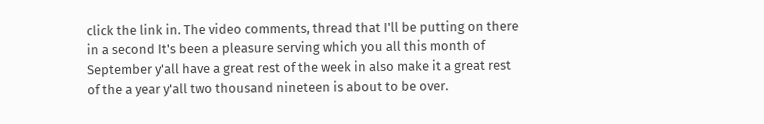click the link in. The video comments, thread that I'll be putting on there in a second It's been a pleasure serving which you all this month of September y'all have a great rest of the week in also make it a great rest of the a year y'all two thousand nineteen is about to be over.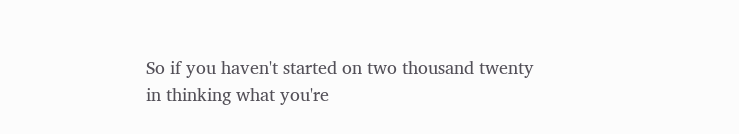So if you haven't started on two thousand twenty in thinking what you're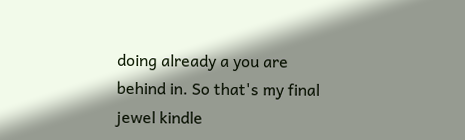doing already a you are behind in. So that's my final jewel kindle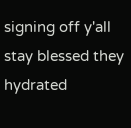signing off y'all stay blessed they hydrated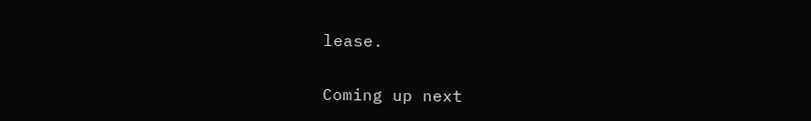lease.

Coming up next